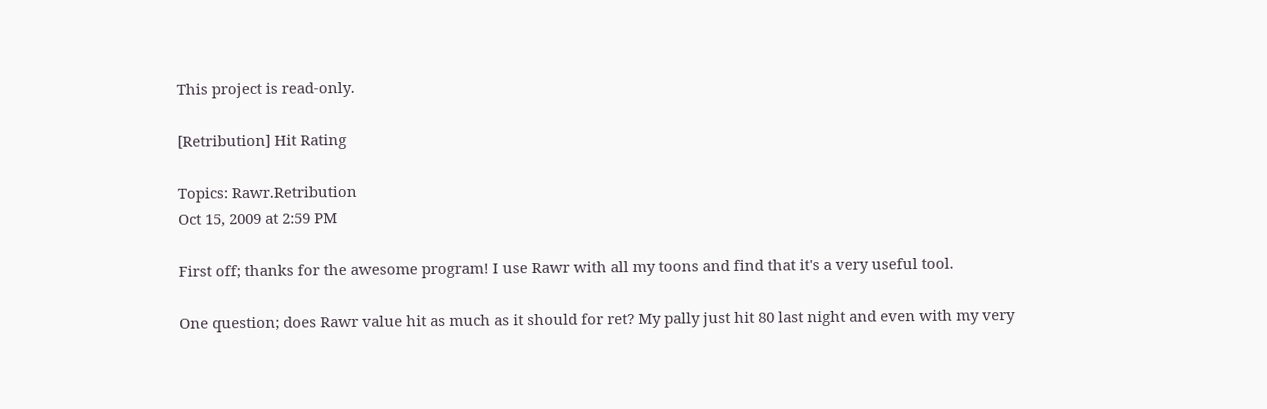This project is read-only.

[Retribution] Hit Rating

Topics: Rawr.Retribution
Oct 15, 2009 at 2:59 PM

First off; thanks for the awesome program! I use Rawr with all my toons and find that it's a very useful tool.

One question; does Rawr value hit as much as it should for ret? My pally just hit 80 last night and even with my very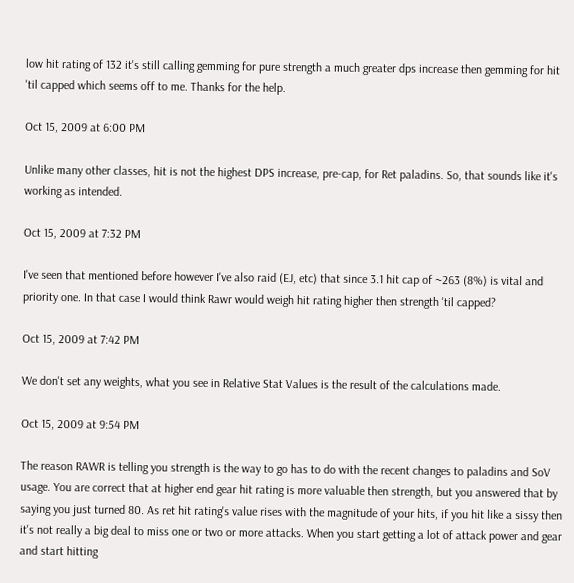low hit rating of 132 it's still calling gemming for pure strength a much greater dps increase then gemming for hit 'til capped which seems off to me. Thanks for the help.

Oct 15, 2009 at 6:00 PM

Unlike many other classes, hit is not the highest DPS increase, pre-cap, for Ret paladins. So, that sounds like it's working as intended.

Oct 15, 2009 at 7:32 PM

I've seen that mentioned before however I've also raid (EJ, etc) that since 3.1 hit cap of ~263 (8%) is vital and priority one. In that case I would think Rawr would weigh hit rating higher then strength 'til capped?

Oct 15, 2009 at 7:42 PM

We don't set any weights, what you see in Relative Stat Values is the result of the calculations made.

Oct 15, 2009 at 9:54 PM

The reason RAWR is telling you strength is the way to go has to do with the recent changes to paladins and SoV usage. You are correct that at higher end gear hit rating is more valuable then strength, but you answered that by saying you just turned 80. As ret hit rating's value rises with the magnitude of your hits, if you hit like a sissy then it's not really a big deal to miss one or two or more attacks. When you start getting a lot of attack power and gear and start hitting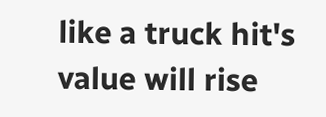like a truck hit's value will rise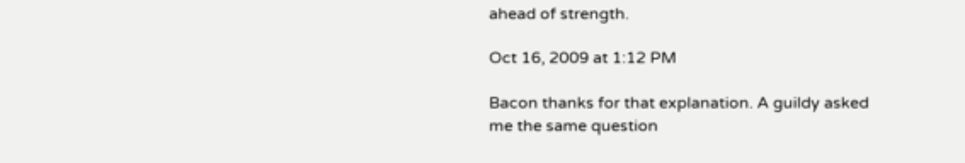ahead of strength.

Oct 16, 2009 at 1:12 PM

Bacon thanks for that explanation. A guildy asked me the same question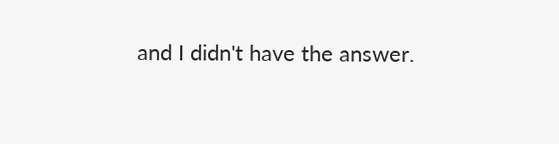and I didn't have the answer.